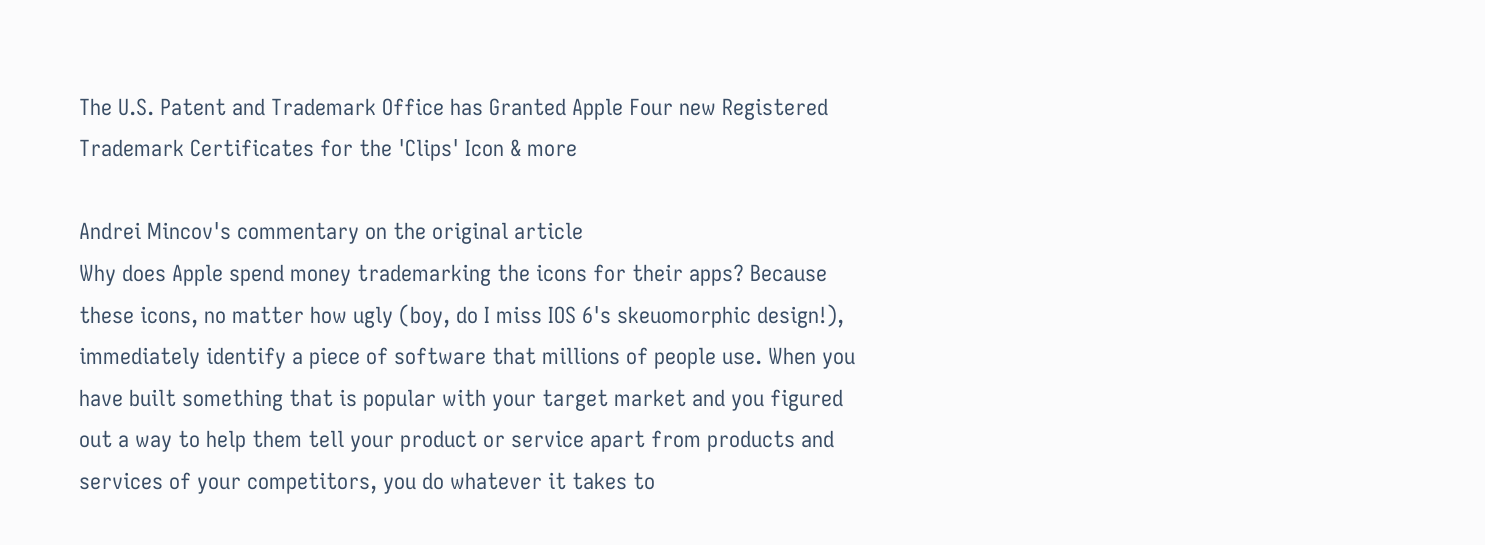The U.S. Patent and Trademark Office has Granted Apple Four new Registered Trademark Certificates for the 'Clips' Icon & more

Andrei Mincov's commentary on the original article
Why does Apple spend money trademarking the icons for their apps? Because these icons, no matter how ugly (boy, do I miss IOS 6's skeuomorphic design!), immediately identify a piece of software that millions of people use. When you have built something that is popular with your target market and you figured out a way to help them tell your product or service apart from products and services of your competitors, you do whatever it takes to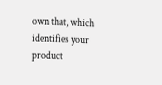own that, which identifies your product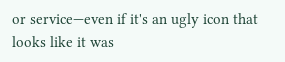or service—even if it's an ugly icon that looks like it was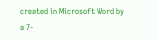created in Microsoft Word by a 7-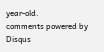year-old.
comments powered by Disqus